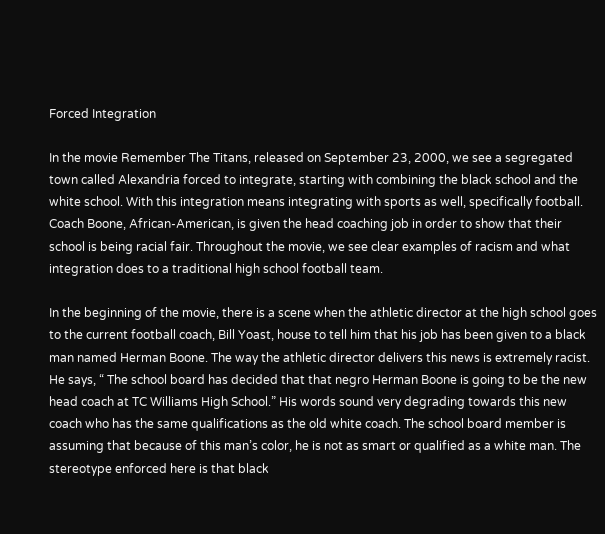Forced Integration

In the movie Remember The Titans, released on September 23, 2000, we see a segregated town called Alexandria forced to integrate, starting with combining the black school and the white school. With this integration means integrating with sports as well, specifically football. Coach Boone, African-American, is given the head coaching job in order to show that their school is being racial fair. Throughout the movie, we see clear examples of racism and what integration does to a traditional high school football team.

In the beginning of the movie, there is a scene when the athletic director at the high school goes to the current football coach, Bill Yoast, house to tell him that his job has been given to a black man named Herman Boone. The way the athletic director delivers this news is extremely racist. He says, “ The school board has decided that that negro Herman Boone is going to be the new head coach at TC Williams High School.” His words sound very degrading towards this new coach who has the same qualifications as the old white coach. The school board member is assuming that because of this man’s color, he is not as smart or qualified as a white man. The stereotype enforced here is that black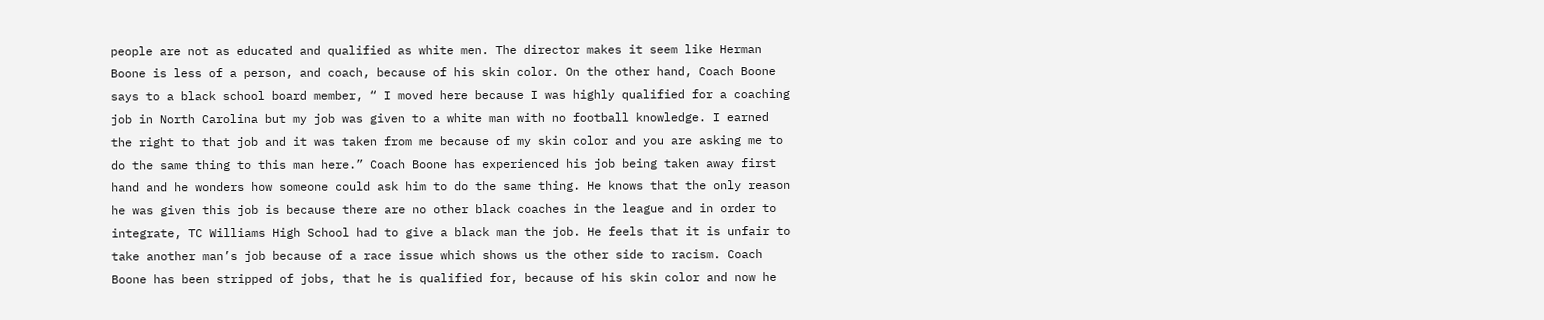people are not as educated and qualified as white men. The director makes it seem like Herman Boone is less of a person, and coach, because of his skin color. On the other hand, Coach Boone says to a black school board member, “ I moved here because I was highly qualified for a coaching job in North Carolina but my job was given to a white man with no football knowledge. I earned the right to that job and it was taken from me because of my skin color and you are asking me to do the same thing to this man here.” Coach Boone has experienced his job being taken away first hand and he wonders how someone could ask him to do the same thing. He knows that the only reason he was given this job is because there are no other black coaches in the league and in order to integrate, TC Williams High School had to give a black man the job. He feels that it is unfair to take another man’s job because of a race issue which shows us the other side to racism. Coach Boone has been stripped of jobs, that he is qualified for, because of his skin color and now he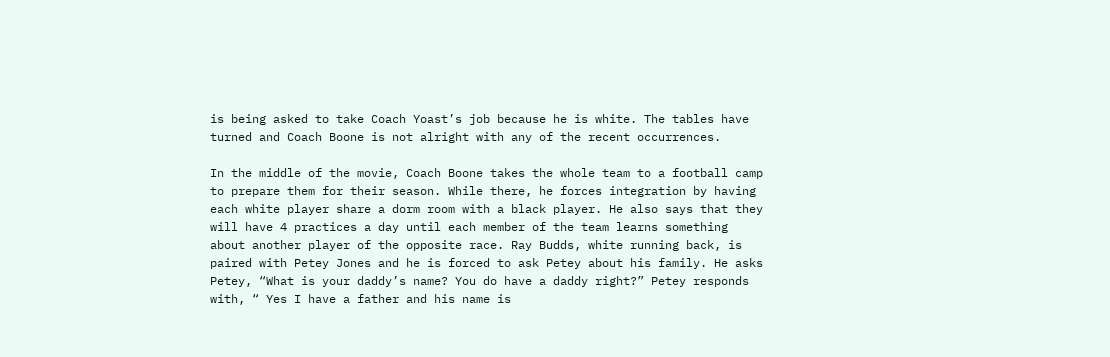is being asked to take Coach Yoast’s job because he is white. The tables have turned and Coach Boone is not alright with any of the recent occurrences.

In the middle of the movie, Coach Boone takes the whole team to a football camp to prepare them for their season. While there, he forces integration by having each white player share a dorm room with a black player. He also says that they will have 4 practices a day until each member of the team learns something about another player of the opposite race. Ray Budds, white running back, is paired with Petey Jones and he is forced to ask Petey about his family. He asks Petey, “What is your daddy’s name? You do have a daddy right?” Petey responds with, “ Yes I have a father and his name is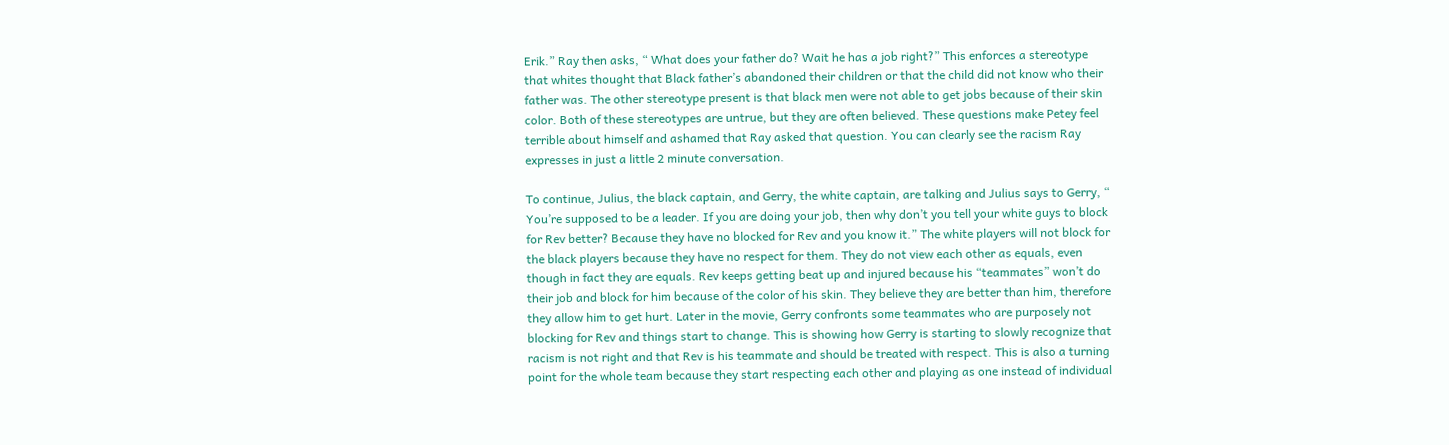Erik.” Ray then asks, “ What does your father do? Wait he has a job right?” This enforces a stereotype that whites thought that Black father’s abandoned their children or that the child did not know who their father was. The other stereotype present is that black men were not able to get jobs because of their skin color. Both of these stereotypes are untrue, but they are often believed. These questions make Petey feel terrible about himself and ashamed that Ray asked that question. You can clearly see the racism Ray expresses in just a little 2 minute conversation.

To continue, Julius, the black captain, and Gerry, the white captain, are talking and Julius says to Gerry, “ You’re supposed to be a leader. If you are doing your job, then why don’t you tell your white guys to block for Rev better? Because they have no blocked for Rev and you know it.” The white players will not block for the black players because they have no respect for them. They do not view each other as equals, even though in fact they are equals. Rev keeps getting beat up and injured because his “teammates” won’t do their job and block for him because of the color of his skin. They believe they are better than him, therefore they allow him to get hurt. Later in the movie, Gerry confronts some teammates who are purposely not blocking for Rev and things start to change. This is showing how Gerry is starting to slowly recognize that racism is not right and that Rev is his teammate and should be treated with respect. This is also a turning point for the whole team because they start respecting each other and playing as one instead of individual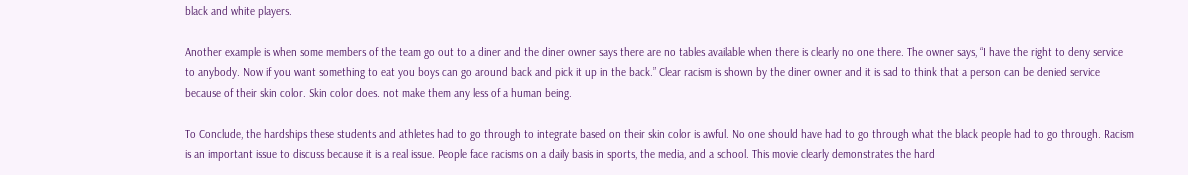black and white players.

Another example is when some members of the team go out to a diner and the diner owner says there are no tables available when there is clearly no one there. The owner says, “I have the right to deny service to anybody. Now if you want something to eat you boys can go around back and pick it up in the back.” Clear racism is shown by the diner owner and it is sad to think that a person can be denied service because of their skin color. Skin color does. not make them any less of a human being.

To Conclude, the hardships these students and athletes had to go through to integrate based on their skin color is awful. No one should have had to go through what the black people had to go through. Racism is an important issue to discuss because it is a real issue. People face racisms on a daily basis in sports, the media, and a school. This movie clearly demonstrates the hard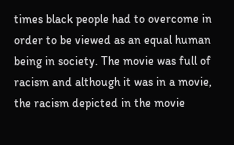times black people had to overcome in order to be viewed as an equal human being in society. The movie was full of racism and although it was in a movie, the racism depicted in the movie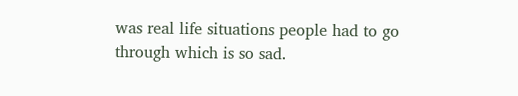was real life situations people had to go through which is so sad.